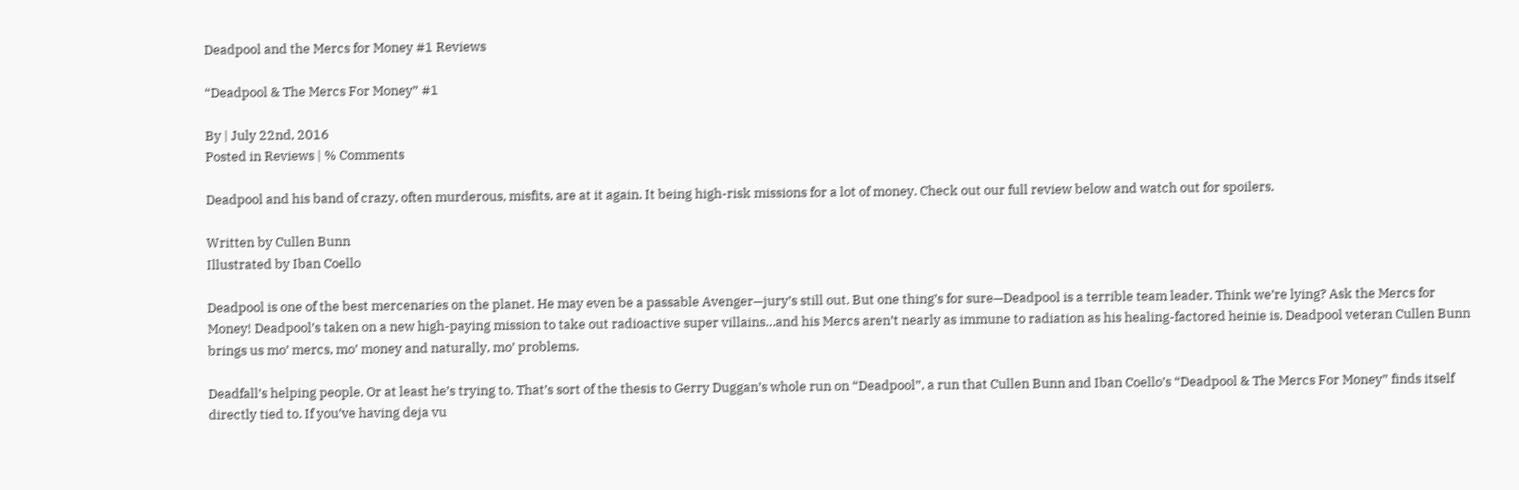Deadpool and the Mercs for Money #1 Reviews

“Deadpool & The Mercs For Money” #1

By | July 22nd, 2016
Posted in Reviews | % Comments

Deadpool and his band of crazy, often murderous, misfits, are at it again. It being high-risk missions for a lot of money. Check out our full review below and watch out for spoilers.

Written by Cullen Bunn
Illustrated by Iban Coello

Deadpool is one of the best mercenaries on the planet. He may even be a passable Avenger—jury’s still out. But one thing’s for sure—Deadpool is a terrible team leader. Think we’re lying? Ask the Mercs for Money! Deadpool’s taken on a new high-paying mission to take out radioactive super villains…and his Mercs aren’t nearly as immune to radiation as his healing-factored heinie is. Deadpool veteran Cullen Bunn brings us mo’ mercs, mo’ money and naturally, mo’ problems.

Deadfall’s helping people. Or at least he’s trying to. That’s sort of the thesis to Gerry Duggan’s whole run on “Deadpool”, a run that Cullen Bunn and Iban Coello’s “Deadpool & The Mercs For Money” finds itself directly tied to. If you’ve having deja vu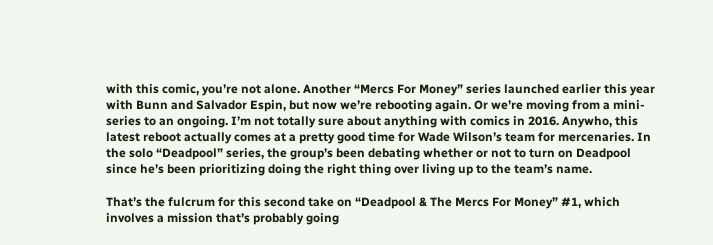with this comic, you’re not alone. Another “Mercs For Money” series launched earlier this year with Bunn and Salvador Espin, but now we’re rebooting again. Or we’re moving from a mini-series to an ongoing. I’m not totally sure about anything with comics in 2016. Anywho, this latest reboot actually comes at a pretty good time for Wade Wilson’s team for mercenaries. In the solo “Deadpool” series, the group’s been debating whether or not to turn on Deadpool since he’s been prioritizing doing the right thing over living up to the team’s name.

That’s the fulcrum for this second take on “Deadpool & The Mercs For Money” #1, which involves a mission that’s probably going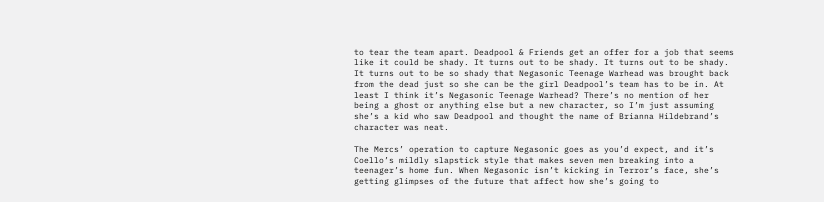to tear the team apart. Deadpool & Friends get an offer for a job that seems like it could be shady. It turns out to be shady. It turns out to be shady. It turns out to be so shady that Negasonic Teenage Warhead was brought back from the dead just so she can be the girl Deadpool’s team has to be in. At least I think it’s Negasonic Teenage Warhead? There’s no mention of her being a ghost or anything else but a new character, so I’m just assuming she’s a kid who saw Deadpool and thought the name of Brianna Hildebrand’s character was neat.

The Mercs’ operation to capture Negasonic goes as you’d expect, and it’s Coello’s mildly slapstick style that makes seven men breaking into a teenager’s home fun. When Negasonic isn’t kicking in Terror’s face, she’s getting glimpses of the future that affect how she’s going to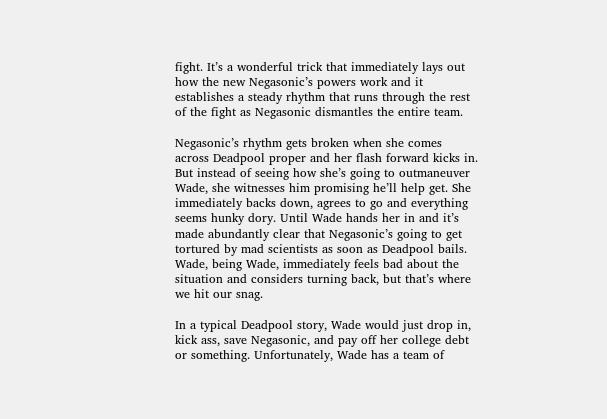fight. It’s a wonderful trick that immediately lays out how the new Negasonic’s powers work and it establishes a steady rhythm that runs through the rest of the fight as Negasonic dismantles the entire team.

Negasonic’s rhythm gets broken when she comes across Deadpool proper and her flash forward kicks in. But instead of seeing how she’s going to outmaneuver Wade, she witnesses him promising he’ll help get. She immediately backs down, agrees to go and everything seems hunky dory. Until Wade hands her in and it’s made abundantly clear that Negasonic’s going to get tortured by mad scientists as soon as Deadpool bails. Wade, being Wade, immediately feels bad about the situation and considers turning back, but that’s where we hit our snag.

In a typical Deadpool story, Wade would just drop in, kick ass, save Negasonic, and pay off her college debt or something. Unfortunately, Wade has a team of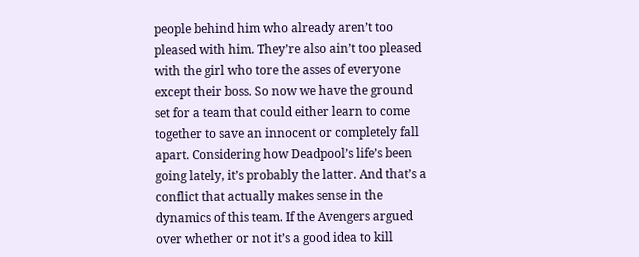people behind him who already aren’t too pleased with him. They’re also ain’t too pleased with the girl who tore the asses of everyone except their boss. So now we have the ground set for a team that could either learn to come together to save an innocent or completely fall apart. Considering how Deadpool’s life’s been going lately, it’s probably the latter. And that’s a conflict that actually makes sense in the dynamics of this team. If the Avengers argued over whether or not it’s a good idea to kill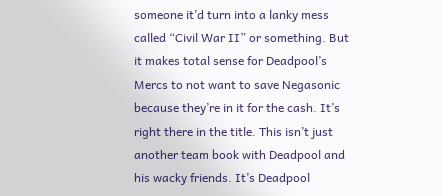someone it’d turn into a lanky mess called “Civil War II” or something. But it makes total sense for Deadpool’s Mercs to not want to save Negasonic because they’re in it for the cash. It’s right there in the title. This isn’t just another team book with Deadpool and his wacky friends. It’s Deadpool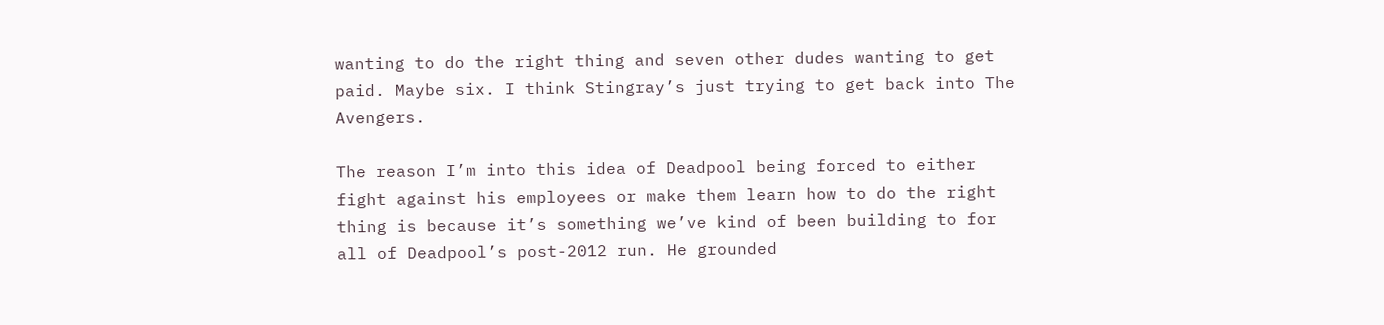wanting to do the right thing and seven other dudes wanting to get paid. Maybe six. I think Stingray’s just trying to get back into The Avengers.

The reason I’m into this idea of Deadpool being forced to either fight against his employees or make them learn how to do the right thing is because it’s something we’ve kind of been building to for all of Deadpool’s post-2012 run. He grounded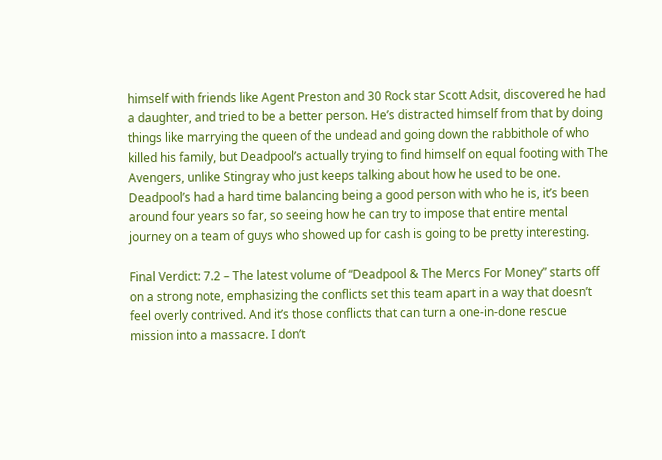himself with friends like Agent Preston and 30 Rock star Scott Adsit, discovered he had a daughter, and tried to be a better person. He’s distracted himself from that by doing things like marrying the queen of the undead and going down the rabbithole of who killed his family, but Deadpool’s actually trying to find himself on equal footing with The Avengers, unlike Stingray who just keeps talking about how he used to be one. Deadpool’s had a hard time balancing being a good person with who he is, it’s been around four years so far, so seeing how he can try to impose that entire mental journey on a team of guys who showed up for cash is going to be pretty interesting.

Final Verdict: 7.2 – The latest volume of “Deadpool & The Mercs For Money” starts off on a strong note, emphasizing the conflicts set this team apart in a way that doesn’t feel overly contrived. And it’s those conflicts that can turn a one-in-done rescue mission into a massacre. I don’t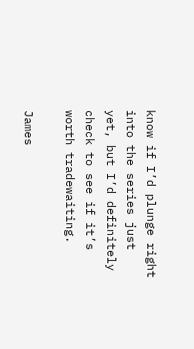know if I’d plunge right into the series just yet, but I’d definitely check to see if it’s worth tradewaiting.

James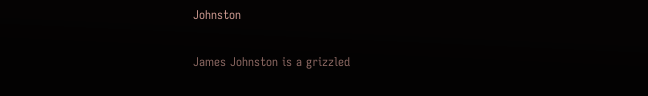Johnston

James Johnston is a grizzled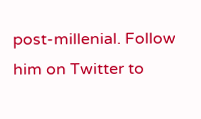post-millenial. Follow him on Twitter to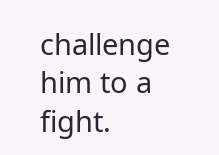challenge him to a fight.